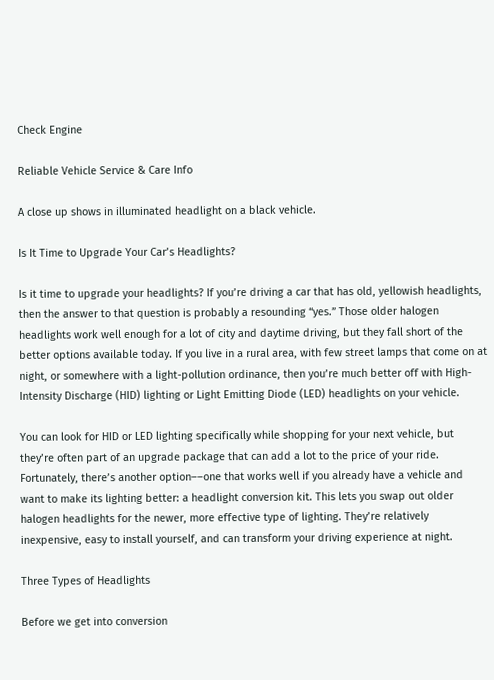Check Engine

Reliable Vehicle Service & Care Info

A close up shows in illuminated headlight on a black vehicle.

Is It Time to Upgrade Your Car’s Headlights?

Is it time to upgrade your headlights? If you’re driving a car that has old, yellowish headlights, then the answer to that question is probably a resounding “yes.” Those older halogen headlights work well enough for a lot of city and daytime driving, but they fall short of the better options available today. If you live in a rural area, with few street lamps that come on at night, or somewhere with a light-pollution ordinance, then you’re much better off with High-Intensity Discharge (HID) lighting or Light Emitting Diode (LED) headlights on your vehicle.

You can look for HID or LED lighting specifically while shopping for your next vehicle, but they’re often part of an upgrade package that can add a lot to the price of your ride. Fortunately, there’s another option––one that works well if you already have a vehicle and want to make its lighting better: a headlight conversion kit. This lets you swap out older halogen headlights for the newer, more effective type of lighting. They’re relatively inexpensive, easy to install yourself, and can transform your driving experience at night.

Three Types of Headlights

Before we get into conversion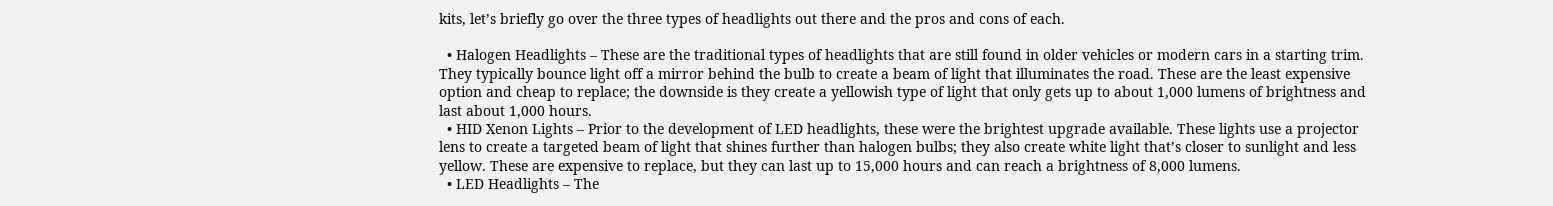kits, let’s briefly go over the three types of headlights out there and the pros and cons of each.

  • Halogen Headlights – These are the traditional types of headlights that are still found in older vehicles or modern cars in a starting trim. They typically bounce light off a mirror behind the bulb to create a beam of light that illuminates the road. These are the least expensive option and cheap to replace; the downside is they create a yellowish type of light that only gets up to about 1,000 lumens of brightness and last about 1,000 hours.
  • HID Xenon Lights – Prior to the development of LED headlights, these were the brightest upgrade available. These lights use a projector lens to create a targeted beam of light that shines further than halogen bulbs; they also create white light that’s closer to sunlight and less yellow. These are expensive to replace, but they can last up to 15,000 hours and can reach a brightness of 8,000 lumens.
  • LED Headlights – The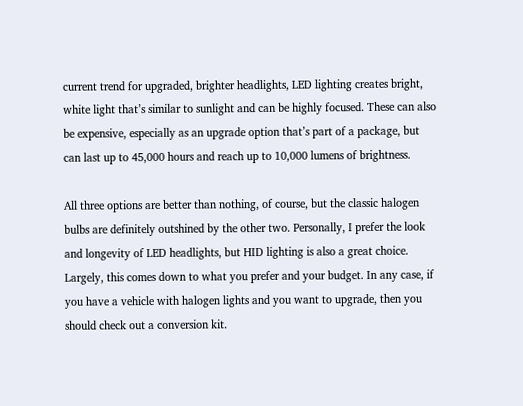current trend for upgraded, brighter headlights, LED lighting creates bright, white light that’s similar to sunlight and can be highly focused. These can also be expensive, especially as an upgrade option that’s part of a package, but can last up to 45,000 hours and reach up to 10,000 lumens of brightness.

All three options are better than nothing, of course, but the classic halogen bulbs are definitely outshined by the other two. Personally, I prefer the look and longevity of LED headlights, but HID lighting is also a great choice. Largely, this comes down to what you prefer and your budget. In any case, if you have a vehicle with halogen lights and you want to upgrade, then you should check out a conversion kit.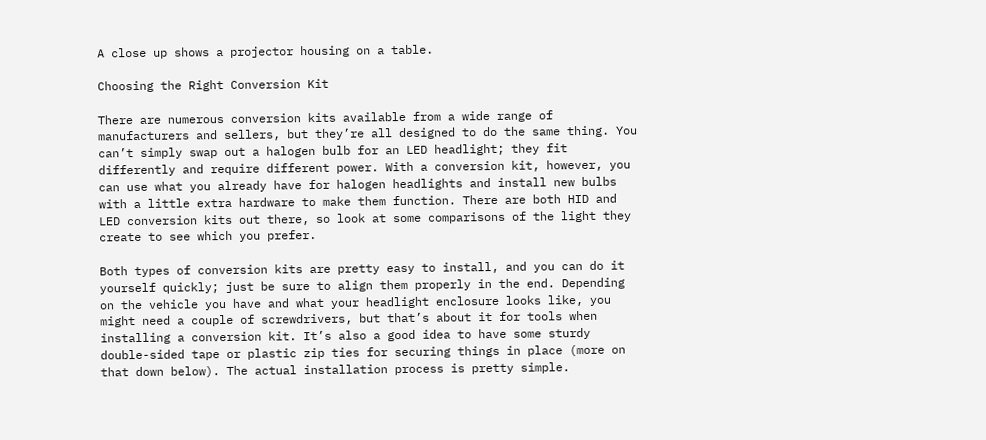A close up shows a projector housing on a table.

Choosing the Right Conversion Kit

There are numerous conversion kits available from a wide range of manufacturers and sellers, but they’re all designed to do the same thing. You can’t simply swap out a halogen bulb for an LED headlight; they fit differently and require different power. With a conversion kit, however, you can use what you already have for halogen headlights and install new bulbs with a little extra hardware to make them function. There are both HID and LED conversion kits out there, so look at some comparisons of the light they create to see which you prefer.

Both types of conversion kits are pretty easy to install, and you can do it yourself quickly; just be sure to align them properly in the end. Depending on the vehicle you have and what your headlight enclosure looks like, you might need a couple of screwdrivers, but that’s about it for tools when installing a conversion kit. It’s also a good idea to have some sturdy double-sided tape or plastic zip ties for securing things in place (more on that down below). The actual installation process is pretty simple.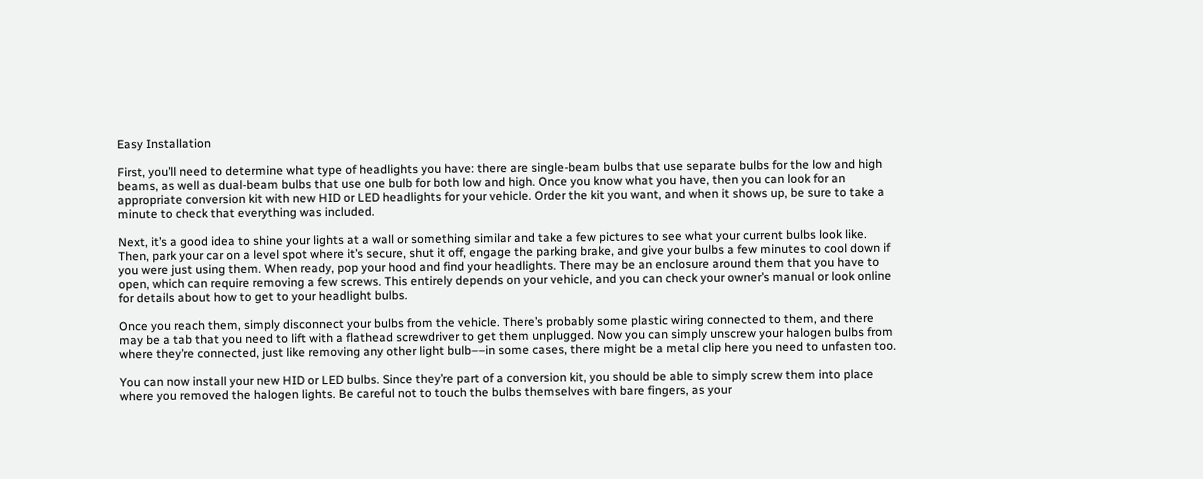Easy Installation

First, you’ll need to determine what type of headlights you have: there are single-beam bulbs that use separate bulbs for the low and high beams, as well as dual-beam bulbs that use one bulb for both low and high. Once you know what you have, then you can look for an appropriate conversion kit with new HID or LED headlights for your vehicle. Order the kit you want, and when it shows up, be sure to take a minute to check that everything was included.

Next, it’s a good idea to shine your lights at a wall or something similar and take a few pictures to see what your current bulbs look like. Then, park your car on a level spot where it’s secure, shut it off, engage the parking brake, and give your bulbs a few minutes to cool down if you were just using them. When ready, pop your hood and find your headlights. There may be an enclosure around them that you have to open, which can require removing a few screws. This entirely depends on your vehicle, and you can check your owner’s manual or look online for details about how to get to your headlight bulbs.

Once you reach them, simply disconnect your bulbs from the vehicle. There’s probably some plastic wiring connected to them, and there may be a tab that you need to lift with a flathead screwdriver to get them unplugged. Now you can simply unscrew your halogen bulbs from where they’re connected, just like removing any other light bulb––in some cases, there might be a metal clip here you need to unfasten too.

You can now install your new HID or LED bulbs. Since they’re part of a conversion kit, you should be able to simply screw them into place where you removed the halogen lights. Be careful not to touch the bulbs themselves with bare fingers, as your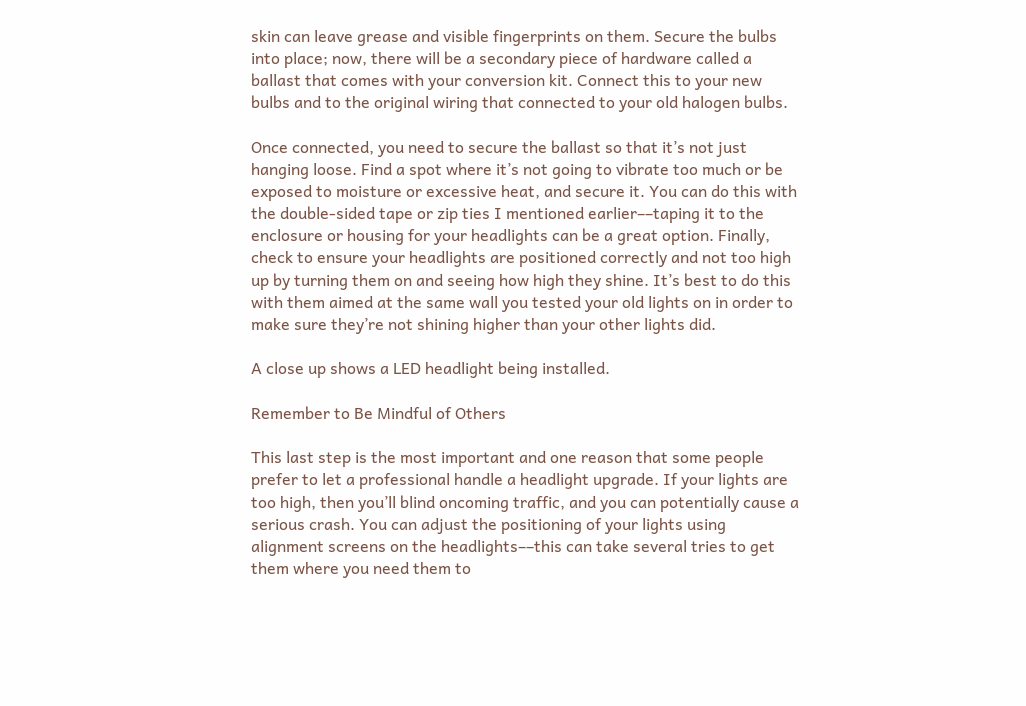skin can leave grease and visible fingerprints on them. Secure the bulbs into place; now, there will be a secondary piece of hardware called a ballast that comes with your conversion kit. Connect this to your new bulbs and to the original wiring that connected to your old halogen bulbs.

Once connected, you need to secure the ballast so that it’s not just hanging loose. Find a spot where it’s not going to vibrate too much or be exposed to moisture or excessive heat, and secure it. You can do this with the double-sided tape or zip ties I mentioned earlier––taping it to the enclosure or housing for your headlights can be a great option. Finally, check to ensure your headlights are positioned correctly and not too high up by turning them on and seeing how high they shine. It’s best to do this with them aimed at the same wall you tested your old lights on in order to make sure they’re not shining higher than your other lights did.

A close up shows a LED headlight being installed.

Remember to Be Mindful of Others

This last step is the most important and one reason that some people prefer to let a professional handle a headlight upgrade. If your lights are too high, then you’ll blind oncoming traffic, and you can potentially cause a serious crash. You can adjust the positioning of your lights using alignment screens on the headlights––this can take several tries to get them where you need them to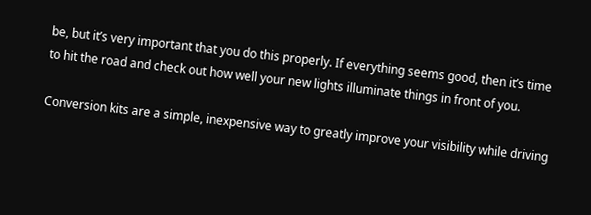be, but it’s very important that you do this properly. If everything seems good, then it’s time to hit the road and check out how well your new lights illuminate things in front of you.

Conversion kits are a simple, inexpensive way to greatly improve your visibility while driving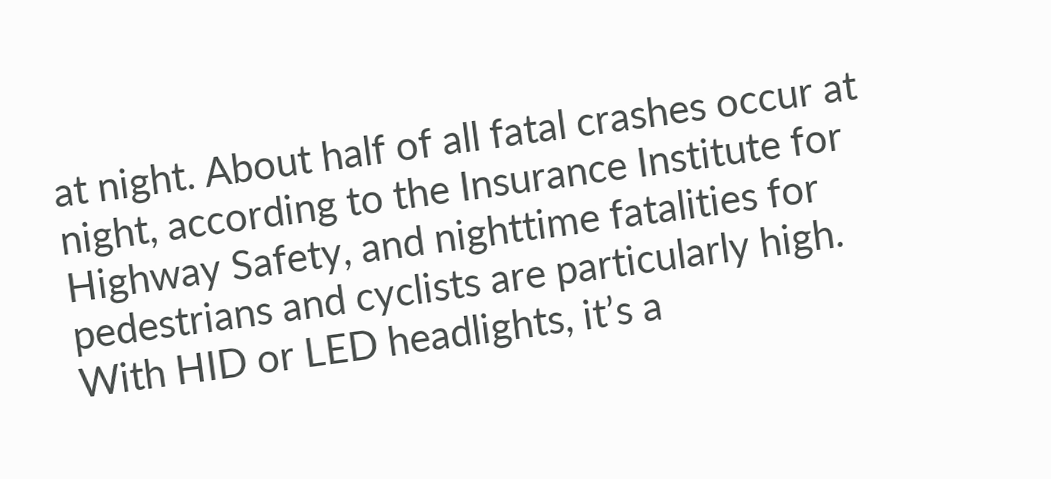at night. About half of all fatal crashes occur at night, according to the Insurance Institute for Highway Safety, and nighttime fatalities for pedestrians and cyclists are particularly high. With HID or LED headlights, it’s a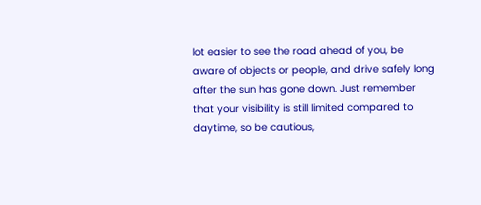lot easier to see the road ahead of you, be aware of objects or people, and drive safely long after the sun has gone down. Just remember that your visibility is still limited compared to daytime, so be cautious,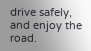drive safely, and enjoy the road.